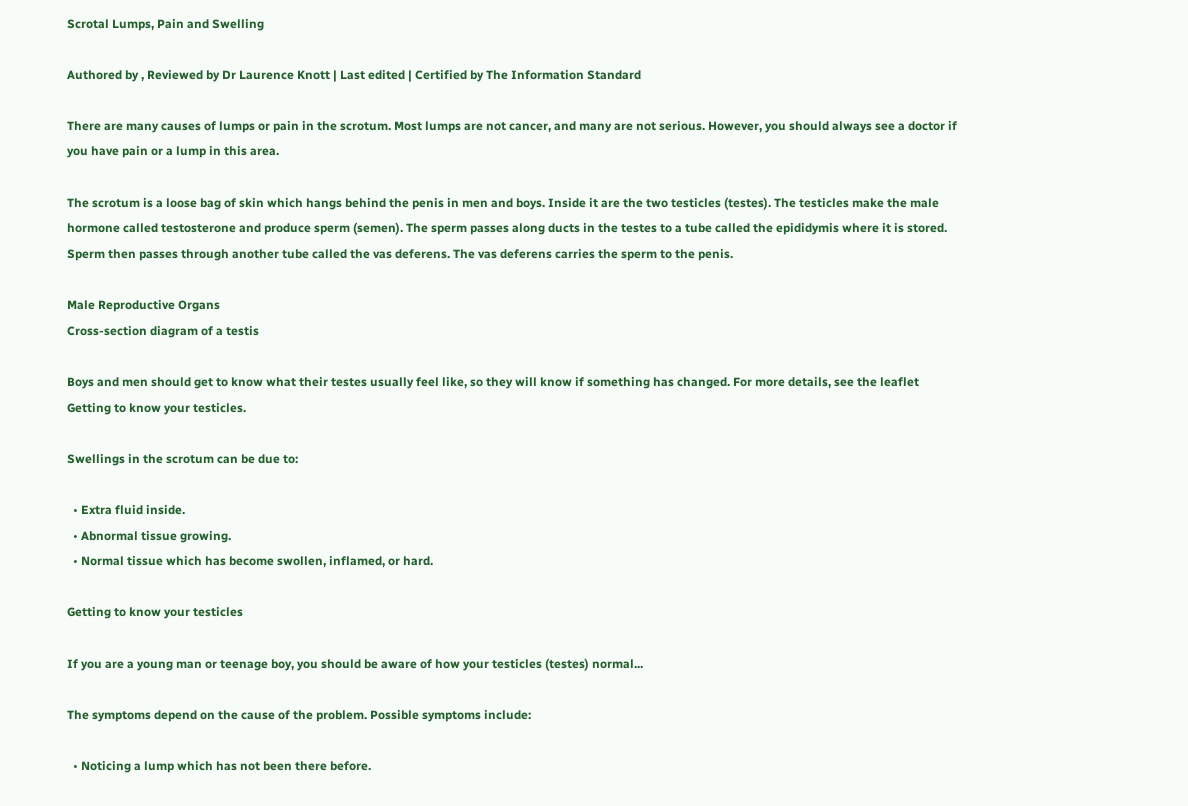Scrotal Lumps, Pain and Swelling

Authored by , Reviewed by Dr Laurence Knott | Last edited | Certified by The Information Standard

There are many causes of lumps or pain in the scrotum. Most lumps are not cancer, and many are not serious. However, you should always see a doctor if you have pain or a lump in this area.

The scrotum is a loose bag of skin which hangs behind the penis in men and boys. Inside it are the two testicles (testes). The testicles make the male hormone called testosterone and produce sperm (semen). The sperm passes along ducts in the testes to a tube called the epididymis where it is stored. Sperm then passes through another tube called the vas deferens. The vas deferens carries the sperm to the penis.

Male Reproductive Organs
Cross-section diagram of a testis

Boys and men should get to know what their testes usually feel like, so they will know if something has changed. For more details, see the leaflet Getting to know your testicles.

Swellings in the scrotum can be due to:

  • Extra fluid inside.
  • Abnormal tissue growing.
  • Normal tissue which has become swollen, inflamed, or hard.

Getting to know your testicles

If you are a young man or teenage boy, you should be aware of how your testicles (testes) normal...

The symptoms depend on the cause of the problem. Possible symptoms include:

  • Noticing a lump which has not been there before.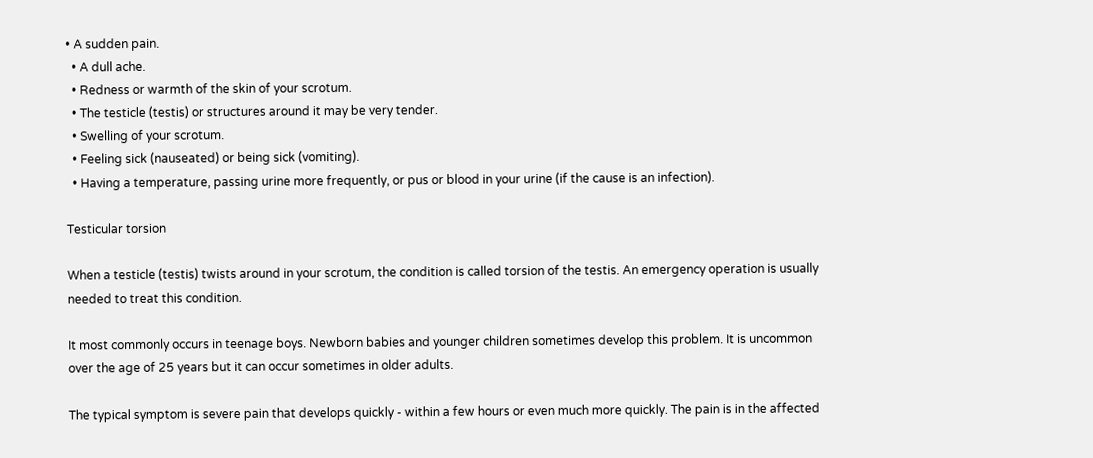• A sudden pain.
  • A dull ache.
  • Redness or warmth of the skin of your scrotum.
  • The testicle (testis) or structures around it may be very tender.
  • Swelling of your scrotum.
  • Feeling sick (nauseated) or being sick (vomiting).
  • Having a temperature, passing urine more frequently, or pus or blood in your urine (if the cause is an infection).

Testicular torsion

When a testicle (testis) twists around in your scrotum, the condition is called torsion of the testis. An emergency operation is usually needed to treat this condition.

It most commonly occurs in teenage boys. Newborn babies and younger children sometimes develop this problem. It is uncommon over the age of 25 years but it can occur sometimes in older adults.

The typical symptom is severe pain that develops quickly - within a few hours or even much more quickly. The pain is in the affected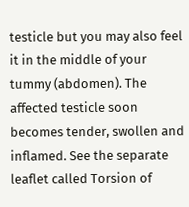testicle but you may also feel it in the middle of your tummy (abdomen). The affected testicle soon becomes tender, swollen and inflamed. See the separate leaflet called Torsion of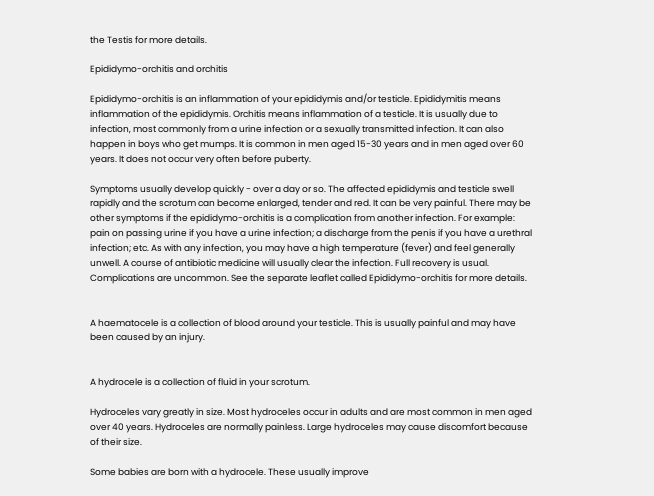the Testis for more details.

Epididymo-orchitis and orchitis

Epididymo-orchitis is an inflammation of your epididymis and/or testicle. Epididymitis means inflammation of the epididymis. Orchitis means inflammation of a testicle. It is usually due to infection, most commonly from a urine infection or a sexually transmitted infection. It can also happen in boys who get mumps. It is common in men aged 15-30 years and in men aged over 60 years. It does not occur very often before puberty.

Symptoms usually develop quickly - over a day or so. The affected epididymis and testicle swell rapidly and the scrotum can become enlarged, tender and red. It can be very painful. There may be other symptoms if the epididymo-orchitis is a complication from another infection. For example: pain on passing urine if you have a urine infection; a discharge from the penis if you have a urethral infection; etc. As with any infection, you may have a high temperature (fever) and feel generally unwell. A course of antibiotic medicine will usually clear the infection. Full recovery is usual. Complications are uncommon. See the separate leaflet called Epididymo-orchitis for more details.


A haematocele is a collection of blood around your testicle. This is usually painful and may have been caused by an injury.


A hydrocele is a collection of fluid in your scrotum.

Hydroceles vary greatly in size. Most hydroceles occur in adults and are most common in men aged over 40 years. Hydroceles are normally painless. Large hydroceles may cause discomfort because of their size.

Some babies are born with a hydrocele. These usually improve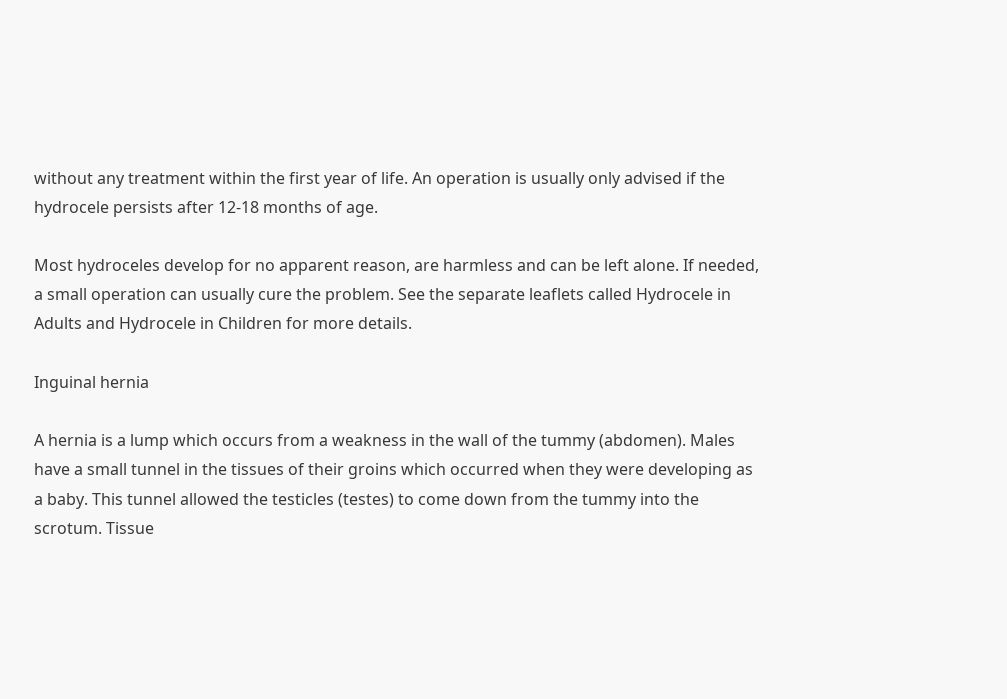without any treatment within the first year of life. An operation is usually only advised if the hydrocele persists after 12-18 months of age.

Most hydroceles develop for no apparent reason, are harmless and can be left alone. If needed, a small operation can usually cure the problem. See the separate leaflets called Hydrocele in Adults and Hydrocele in Children for more details.

Inguinal hernia

A hernia is a lump which occurs from a weakness in the wall of the tummy (abdomen). Males have a small tunnel in the tissues of their groins which occurred when they were developing as a baby. This tunnel allowed the testicles (testes) to come down from the tummy into the scrotum. Tissue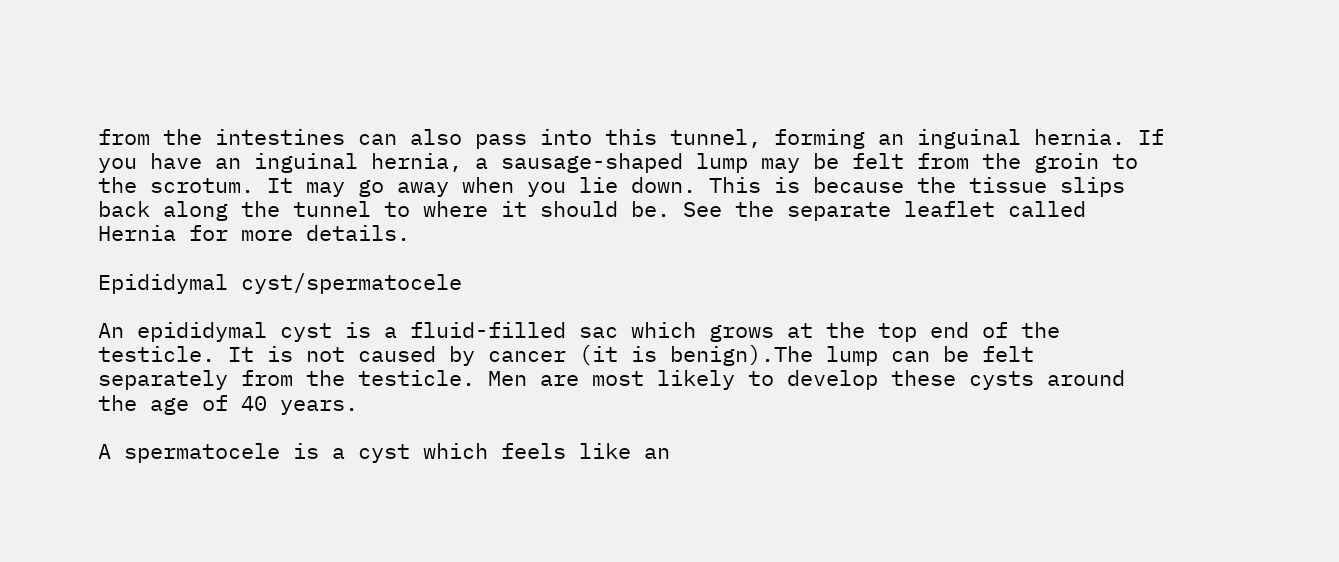from the intestines can also pass into this tunnel, forming an inguinal hernia. If you have an inguinal hernia, a sausage-shaped lump may be felt from the groin to the scrotum. It may go away when you lie down. This is because the tissue slips back along the tunnel to where it should be. See the separate leaflet called Hernia for more details.

Epididymal cyst/spermatocele

An epididymal cyst is a fluid-filled sac which grows at the top end of the testicle. It is not caused by cancer (it is benign).The lump can be felt separately from the testicle. Men are most likely to develop these cysts around the age of 40 years.

A spermatocele is a cyst which feels like an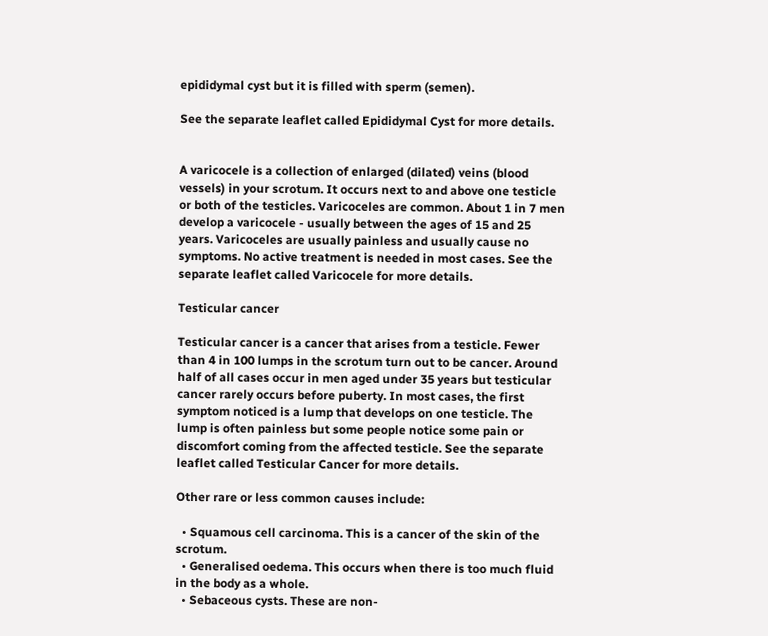epididymal cyst but it is filled with sperm (semen).

See the separate leaflet called Epididymal Cyst for more details.


A varicocele is a collection of enlarged (dilated) veins (blood vessels) in your scrotum. It occurs next to and above one testicle or both of the testicles. Varicoceles are common. About 1 in 7 men develop a varicocele - usually between the ages of 15 and 25 years. Varicoceles are usually painless and usually cause no symptoms. No active treatment is needed in most cases. See the separate leaflet called Varicocele for more details.

Testicular cancer

Testicular cancer is a cancer that arises from a testicle. Fewer than 4 in 100 lumps in the scrotum turn out to be cancer. Around half of all cases occur in men aged under 35 years but testicular cancer rarely occurs before puberty. In most cases, the first symptom noticed is a lump that develops on one testicle. The lump is often painless but some people notice some pain or discomfort coming from the affected testicle. See the separate leaflet called Testicular Cancer for more details.

Other rare or less common causes include:

  • Squamous cell carcinoma. This is a cancer of the skin of the scrotum.
  • Generalised oedema. This occurs when there is too much fluid in the body as a whole.
  • Sebaceous cysts. These are non-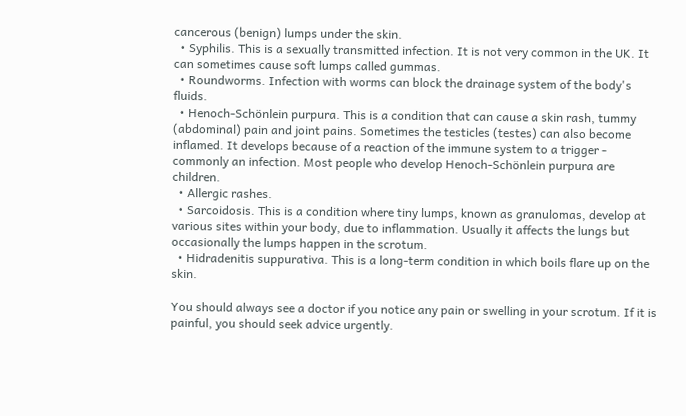cancerous (benign) lumps under the skin.
  • Syphilis. This is a sexually transmitted infection. It is not very common in the UK. It can sometimes cause soft lumps called gummas.
  • Roundworms. Infection with worms can block the drainage system of the body's fluids.
  • Henoch-Schönlein purpura. This is a condition that can cause a skin rash, tummy (abdominal) pain and joint pains. Sometimes the testicles (testes) can also become inflamed. It develops because of a reaction of the immune system to a trigger - commonly an infection. Most people who develop Henoch-Schönlein purpura are children.
  • Allergic rashes.
  • Sarcoidosis. This is a condition where tiny lumps, known as granulomas, develop at various sites within your body, due to inflammation. Usually it affects the lungs but occasionally the lumps happen in the scrotum.
  • Hidradenitis suppurativa. This is a long-term condition in which boils flare up on the skin.

You should always see a doctor if you notice any pain or swelling in your scrotum. If it is painful, you should seek advice urgently.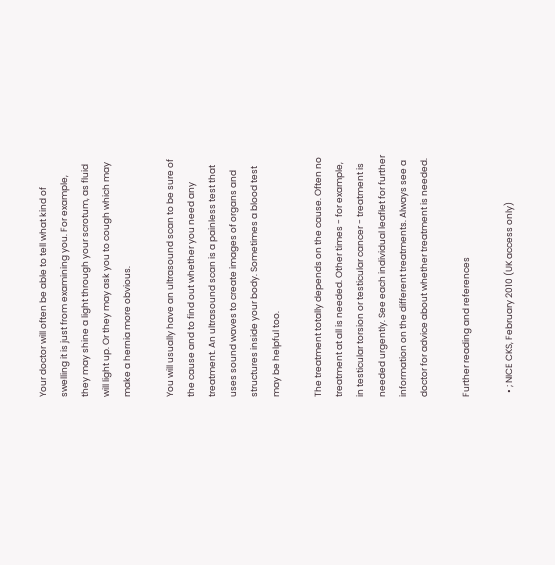Your doctor will often be able to tell what kind of swelling it is just from examining you. For example, they may shine a light through your scrotum, as fluid will light up. Or they may ask you to cough which may make a hernia more obvious.

You will usually have an ultrasound scan to be sure of the cause and to find out whether you need any treatment. An ultrasound scan is a painless test that uses sound waves to create images of organs and structures inside your body. Sometimes a blood test may be helpful too.

The treatment totally depends on the cause. Often no treatment at all is needed. Other times - for example, in testicular torsion or testicular cancer - treatment is needed urgently. See each individual leaflet for further information on the different treatments. Always see a doctor for advice about whether treatment is needed.

Further reading and references

  • ; NICE CKS, February 2010 (UK access only)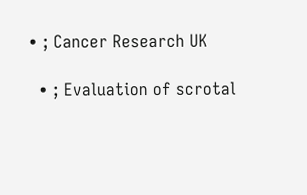• ; Cancer Research UK

  • ; Evaluation of scrotal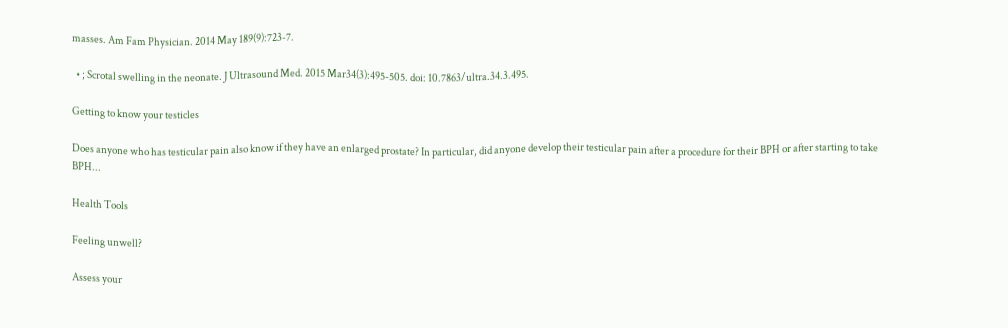masses. Am Fam Physician. 2014 May 189(9):723-7.

  • ; Scrotal swelling in the neonate. J Ultrasound Med. 2015 Mar34(3):495-505. doi: 10.7863/ultra.34.3.495.

Getting to know your testicles

Does anyone who has testicular pain also know if they have an enlarged prostate? In particular, did anyone develop their testicular pain after a procedure for their BPH or after starting to take BPH...

Health Tools

Feeling unwell?

Assess your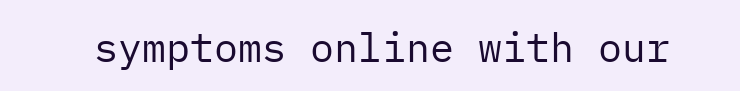symptoms online with our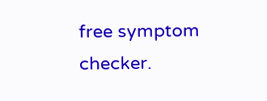free symptom checker.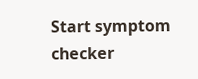Start symptom checker